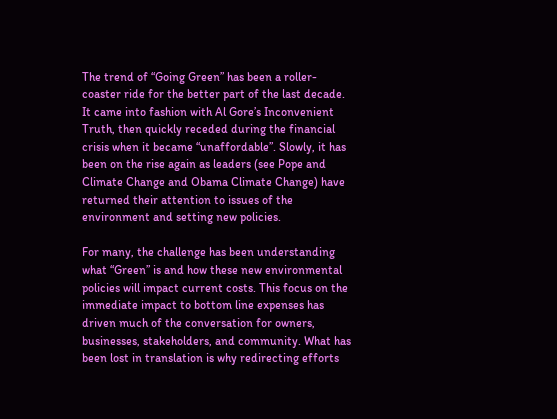The trend of “Going Green” has been a roller-coaster ride for the better part of the last decade. It came into fashion with Al Gore’s Inconvenient Truth, then quickly receded during the financial crisis when it became “unaffordable”. Slowly, it has been on the rise again as leaders (see Pope and Climate Change and Obama Climate Change) have returned their attention to issues of the environment and setting new policies.

For many, the challenge has been understanding what “Green” is and how these new environmental policies will impact current costs. This focus on the immediate impact to bottom line expenses has driven much of the conversation for owners, businesses, stakeholders, and community. What has been lost in translation is why redirecting efforts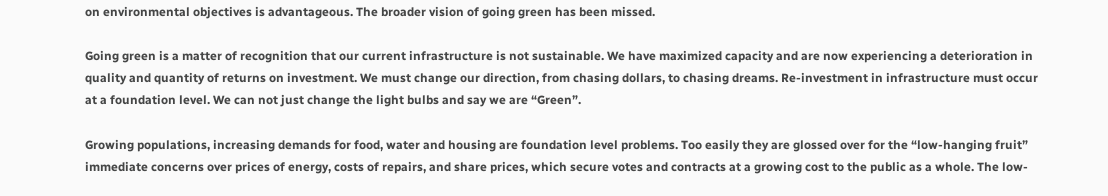on environmental objectives is advantageous. The broader vision of going green has been missed.

Going green is a matter of recognition that our current infrastructure is not sustainable. We have maximized capacity and are now experiencing a deterioration in quality and quantity of returns on investment. We must change our direction, from chasing dollars, to chasing dreams. Re-investment in infrastructure must occur at a foundation level. We can not just change the light bulbs and say we are “Green”.

Growing populations, increasing demands for food, water and housing are foundation level problems. Too easily they are glossed over for the “low-hanging fruit” immediate concerns over prices of energy, costs of repairs, and share prices, which secure votes and contracts at a growing cost to the public as a whole. The low-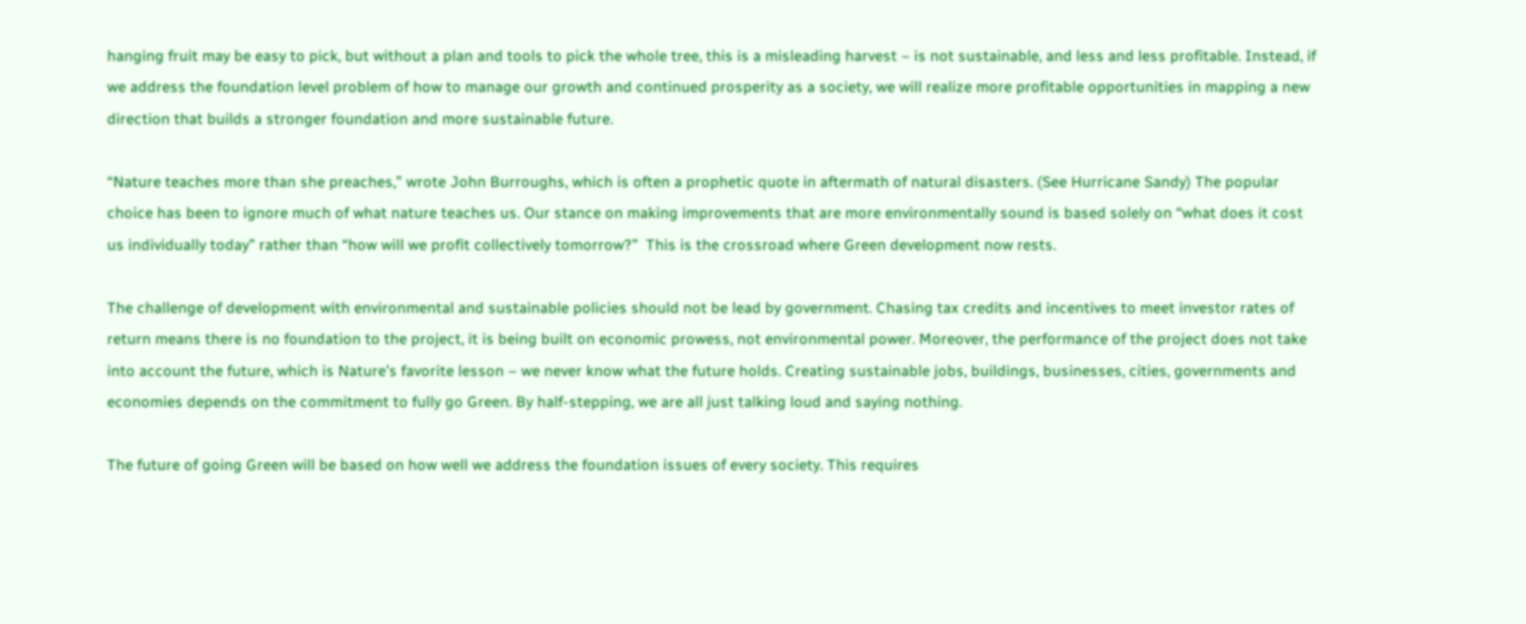hanging fruit may be easy to pick, but without a plan and tools to pick the whole tree, this is a misleading harvest – is not sustainable, and less and less profitable. Instead, if we address the foundation level problem of how to manage our growth and continued prosperity as a society, we will realize more profitable opportunities in mapping a new direction that builds a stronger foundation and more sustainable future.

“Nature teaches more than she preaches,” wrote John Burroughs, which is often a prophetic quote in aftermath of natural disasters. (See Hurricane Sandy) The popular choice has been to ignore much of what nature teaches us. Our stance on making improvements that are more environmentally sound is based solely on “what does it cost us individually today” rather than “how will we profit collectively tomorrow?”  This is the crossroad where Green development now rests.

The challenge of development with environmental and sustainable policies should not be lead by government. Chasing tax credits and incentives to meet investor rates of return means there is no foundation to the project, it is being built on economic prowess, not environmental power. Moreover, the performance of the project does not take into account the future, which is Nature’s favorite lesson – we never know what the future holds. Creating sustainable jobs, buildings, businesses, cities, governments and economies depends on the commitment to fully go Green. By half-stepping, we are all just talking loud and saying nothing.

The future of going Green will be based on how well we address the foundation issues of every society. This requires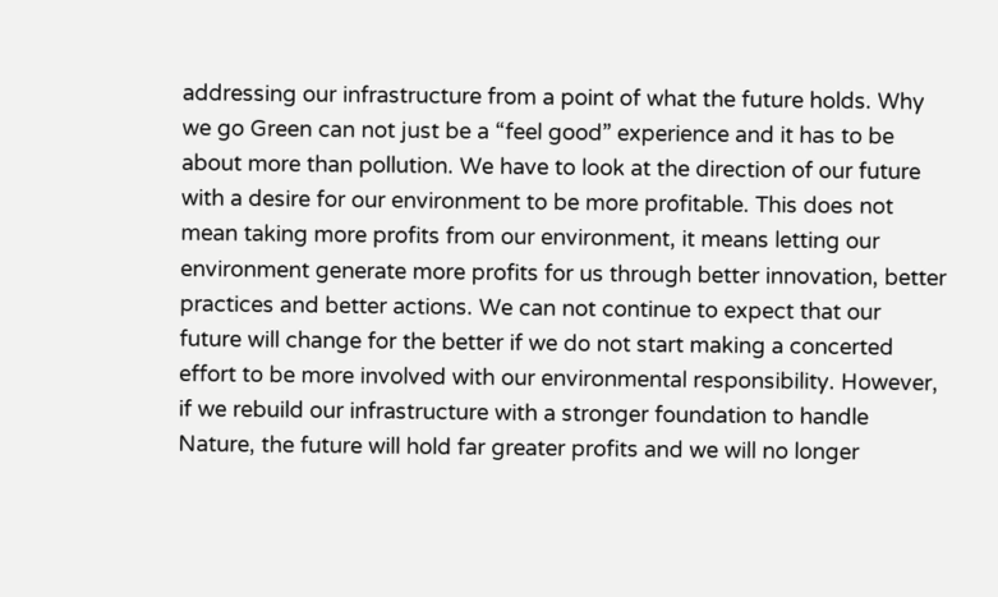addressing our infrastructure from a point of what the future holds. Why we go Green can not just be a “feel good” experience and it has to be about more than pollution. We have to look at the direction of our future with a desire for our environment to be more profitable. This does not mean taking more profits from our environment, it means letting our environment generate more profits for us through better innovation, better practices and better actions. We can not continue to expect that our future will change for the better if we do not start making a concerted effort to be more involved with our environmental responsibility. However, if we rebuild our infrastructure with a stronger foundation to handle Nature, the future will hold far greater profits and we will no longer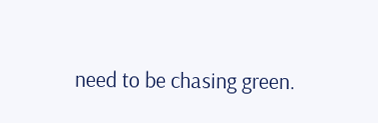need to be chasing green.